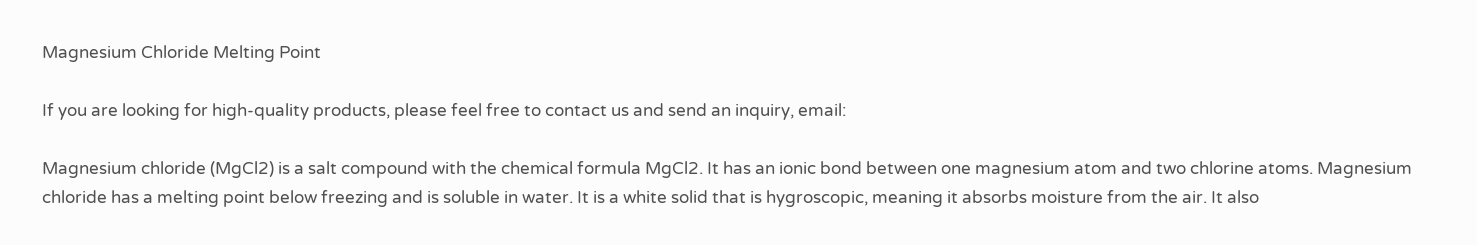Magnesium Chloride Melting Point

If you are looking for high-quality products, please feel free to contact us and send an inquiry, email:

Magnesium chloride (MgCl2) is a salt compound with the chemical formula MgCl2. It has an ionic bond between one magnesium atom and two chlorine atoms. Magnesium chloride has a melting point below freezing and is soluble in water. It is a white solid that is hygroscopic, meaning it absorbs moisture from the air. It also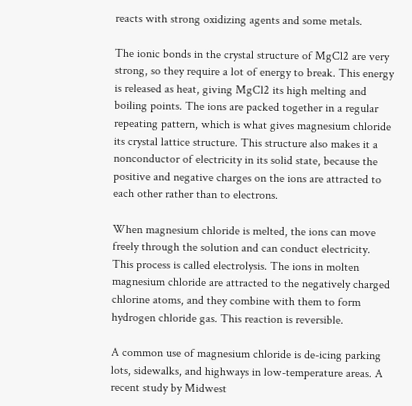reacts with strong oxidizing agents and some metals.

The ionic bonds in the crystal structure of MgCl2 are very strong, so they require a lot of energy to break. This energy is released as heat, giving MgCl2 its high melting and boiling points. The ions are packed together in a regular repeating pattern, which is what gives magnesium chloride its crystal lattice structure. This structure also makes it a nonconductor of electricity in its solid state, because the positive and negative charges on the ions are attracted to each other rather than to electrons.

When magnesium chloride is melted, the ions can move freely through the solution and can conduct electricity. This process is called electrolysis. The ions in molten magnesium chloride are attracted to the negatively charged chlorine atoms, and they combine with them to form hydrogen chloride gas. This reaction is reversible.

A common use of magnesium chloride is de-icing parking lots, sidewalks, and highways in low-temperature areas. A recent study by Midwest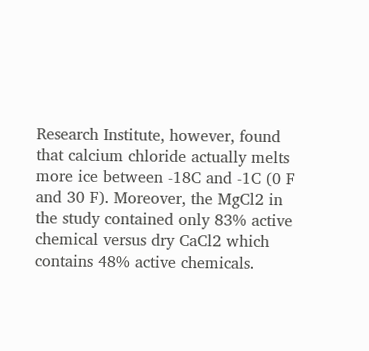Research Institute, however, found that calcium chloride actually melts more ice between -18C and -1C (0 F and 30 F). Moreover, the MgCl2 in the study contained only 83% active chemical versus dry CaCl2 which contains 48% active chemicals.